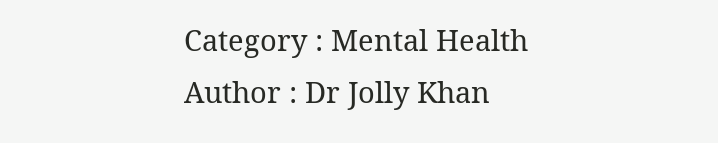Category : Mental Health
Author : Dr Jolly Khan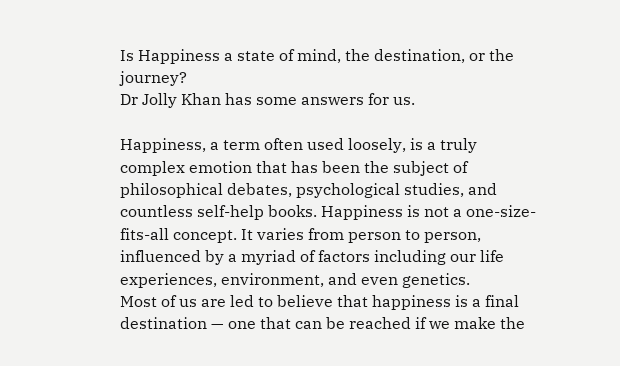Is Happiness a state of mind, the destination, or the journey?
Dr Jolly Khan has some answers for us.

Happiness, a term often used loosely, is a truly complex emotion that has been the subject of philosophical debates, psychological studies, and countless self-help books. Happiness is not a one-size-fits-all concept. It varies from person to person, influenced by a myriad of factors including our life experiences, environment, and even genetics.
Most of us are led to believe that happiness is a final destination — one that can be reached if we make the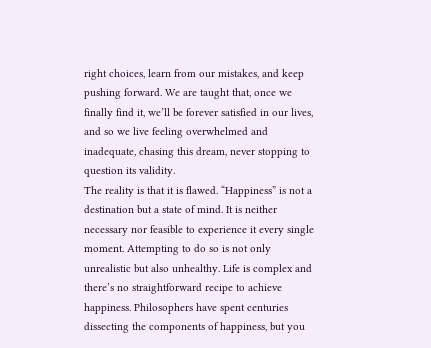right choices, learn from our mistakes, and keep pushing forward. We are taught that, once we finally find it, we’ll be forever satisfied in our lives, and so we live feeling overwhelmed and inadequate, chasing this dream, never stopping to question its validity.
The reality is that it is flawed. “Happiness” is not a destination but a state of mind. It is neither necessary nor feasible to experience it every single moment. Attempting to do so is not only unrealistic but also unhealthy. Life is complex and there’s no straightforward recipe to achieve happiness. Philosophers have spent centuries dissecting the components of happiness, but you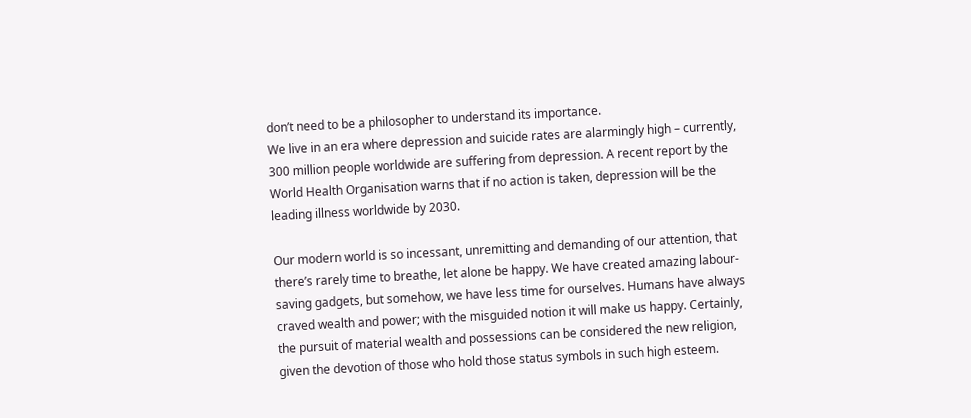don’t need to be a philosopher to understand its importance.
We live in an era where depression and suicide rates are alarmingly high – currently, 300 million people worldwide are suffering from depression. A recent report by the World Health Organisation warns that if no action is taken, depression will be the leading illness worldwide by 2030.

Our modern world is so incessant, unremitting and demanding of our attention, that there’s rarely time to breathe, let alone be happy. We have created amazing labour-saving gadgets, but somehow, we have less time for ourselves. Humans have always craved wealth and power; with the misguided notion it will make us happy. Certainly, the pursuit of material wealth and possessions can be considered the new religion, given the devotion of those who hold those status symbols in such high esteem.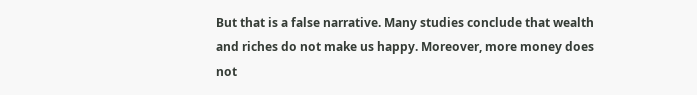But that is a false narrative. Many studies conclude that wealth and riches do not make us happy. Moreover, more money does not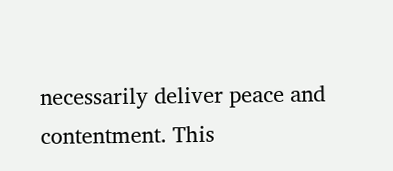necessarily deliver peace and contentment. This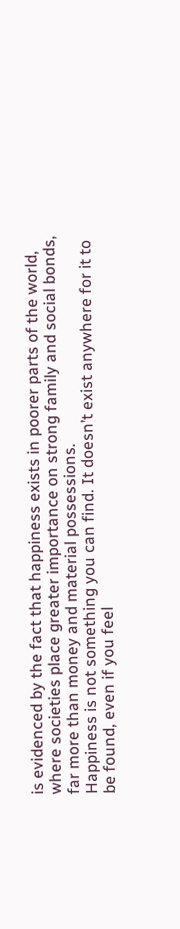is evidenced by the fact that happiness exists in poorer parts of the world, where societies place greater importance on strong family and social bonds, far more than money and material possessions.
Happiness is not something you can find. It doesn’t exist anywhere for it to be found, even if you feel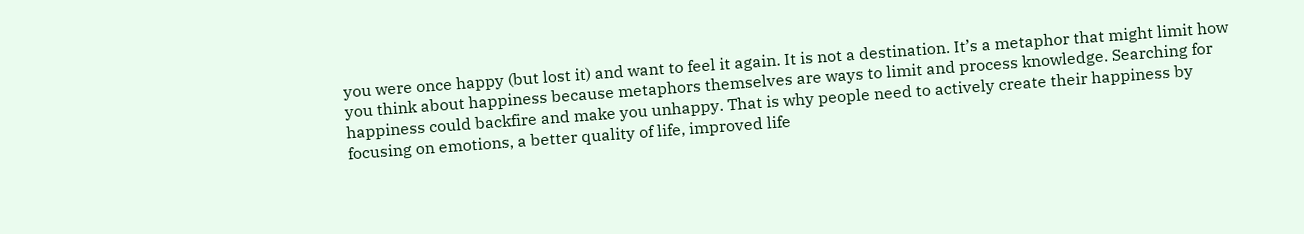you were once happy (but lost it) and want to feel it again. It is not a destination. It’s a metaphor that might limit how you think about happiness because metaphors themselves are ways to limit and process knowledge. Searching for happiness could backfire and make you unhappy. That is why people need to actively create their happiness by focusing on emotions, a better quality of life, improved life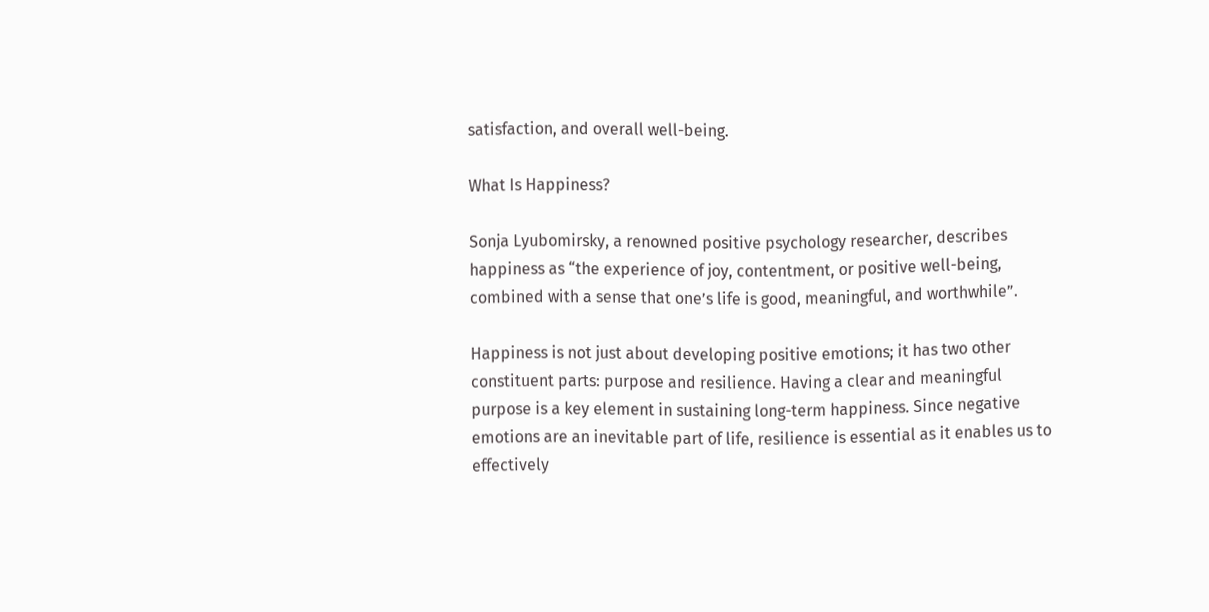satisfaction, and overall well-being.

What Is Happiness?

Sonja Lyubomirsky, a renowned positive psychology researcher, describes happiness as “the experience of joy, contentment, or positive well-being, combined with a sense that one’s life is good, meaningful, and worthwhile”.

Happiness is not just about developing positive emotions; it has two other constituent parts: purpose and resilience. Having a clear and meaningful purpose is a key element in sustaining long-term happiness. Since negative emotions are an inevitable part of life, resilience is essential as it enables us to effectively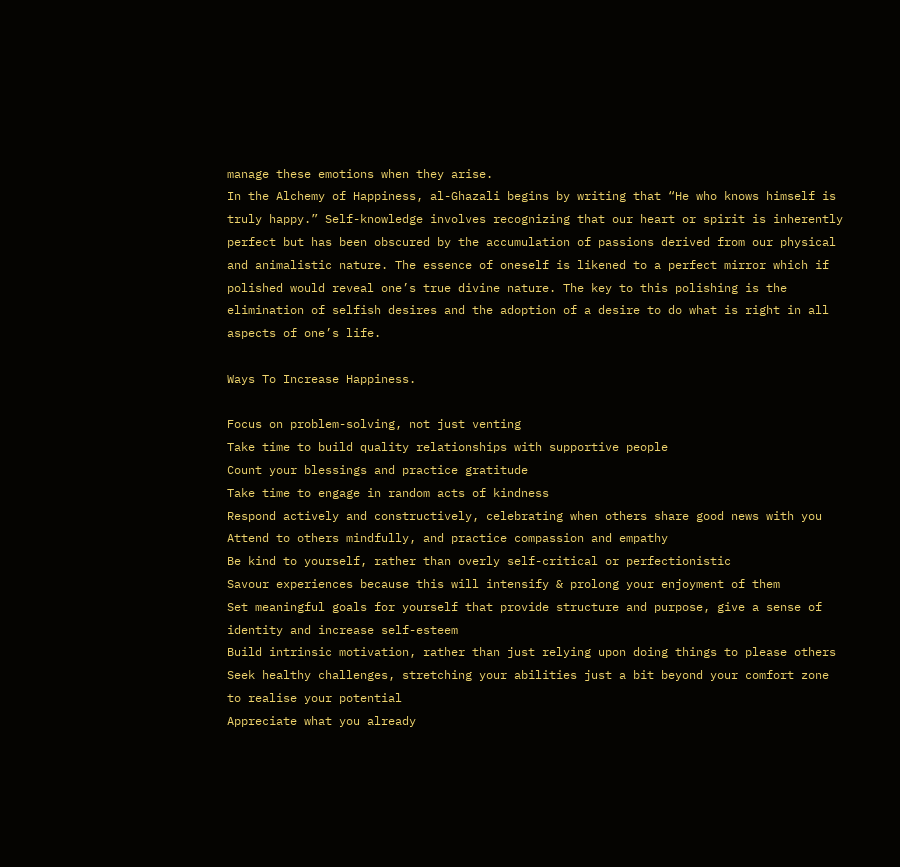manage these emotions when they arise.
In the Alchemy of Happiness, al-Ghazali begins by writing that “He who knows himself is truly happy.” Self-knowledge involves recognizing that our heart or spirit is inherently perfect but has been obscured by the accumulation of passions derived from our physical and animalistic nature. The essence of oneself is likened to a perfect mirror which if polished would reveal one’s true divine nature. The key to this polishing is the elimination of selfish desires and the adoption of a desire to do what is right in all aspects of one’s life.

Ways To Increase Happiness.

Focus on problem-solving, not just venting
Take time to build quality relationships with supportive people
Count your blessings and practice gratitude
Take time to engage in random acts of kindness
Respond actively and constructively, celebrating when others share good news with you
Attend to others mindfully, and practice compassion and empathy
Be kind to yourself, rather than overly self-critical or perfectionistic
Savour experiences because this will intensify & prolong your enjoyment of them
Set meaningful goals for yourself that provide structure and purpose, give a sense of identity and increase self-esteem
Build intrinsic motivation, rather than just relying upon doing things to please others
Seek healthy challenges, stretching your abilities just a bit beyond your comfort zone to realise your potential
Appreciate what you already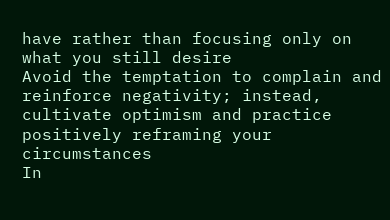have rather than focusing only on what you still desire
Avoid the temptation to complain and reinforce negativity; instead, cultivate optimism and practice positively reframing your circumstances
In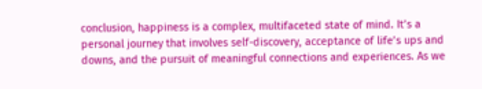conclusion, happiness is a complex, multifaceted state of mind. It’s a personal journey that involves self-discovery, acceptance of life’s ups and downs, and the pursuit of meaningful connections and experiences. As we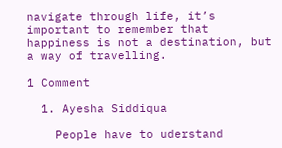navigate through life, it’s important to remember that happiness is not a destination, but a way of travelling.

1 Comment

  1. Ayesha Siddiqua

    People have to uderstand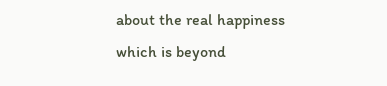about the real happiness which is beyond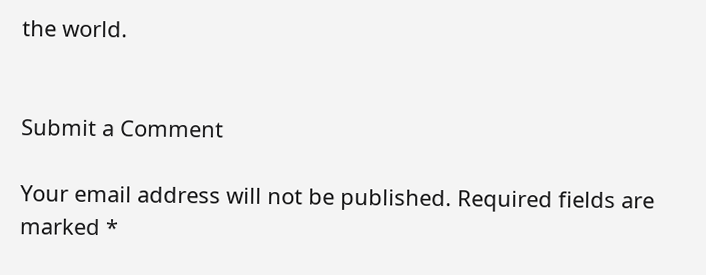the world.


Submit a Comment

Your email address will not be published. Required fields are marked *